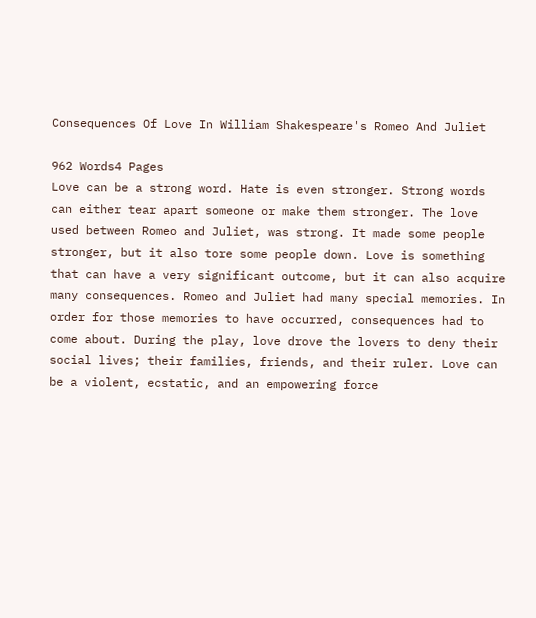Consequences Of Love In William Shakespeare's Romeo And Juliet

962 Words4 Pages
Love can be a strong word. Hate is even stronger. Strong words can either tear apart someone or make them stronger. The love used between Romeo and Juliet, was strong. It made some people stronger, but it also tore some people down. Love is something that can have a very significant outcome, but it can also acquire many consequences. Romeo and Juliet had many special memories. In order for those memories to have occurred, consequences had to come about. During the play, love drove the lovers to deny their social lives; their families, friends, and their ruler. Love can be a violent, ecstatic, and an empowering force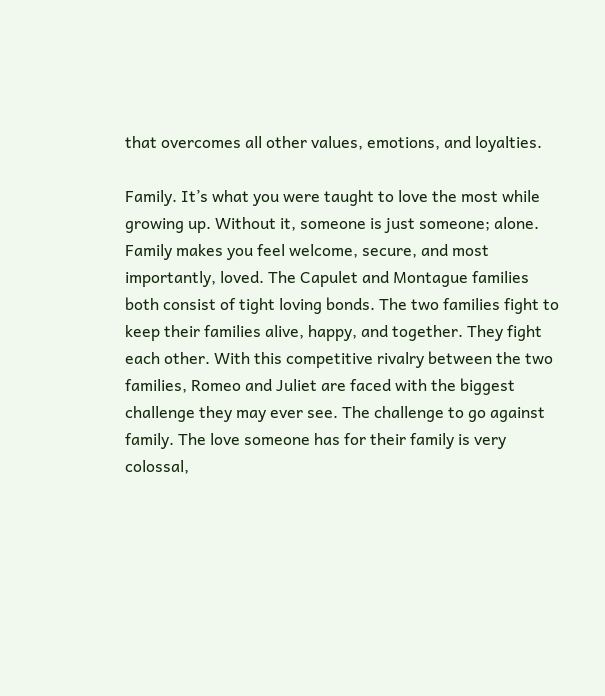that overcomes all other values, emotions, and loyalties.

Family. It’s what you were taught to love the most while growing up. Without it, someone is just someone; alone. Family makes you feel welcome, secure, and most importantly, loved. The Capulet and Montague families both consist of tight loving bonds. The two families fight to keep their families alive, happy, and together. They fight each other. With this competitive rivalry between the two families, Romeo and Juliet are faced with the biggest challenge they may ever see. The challenge to go against family. The love someone has for their family is very colossal,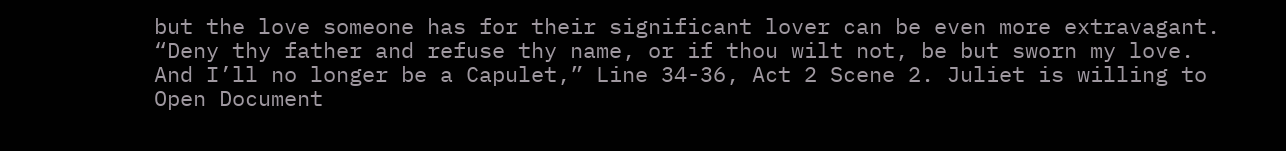but the love someone has for their significant lover can be even more extravagant. “Deny thy father and refuse thy name, or if thou wilt not, be but sworn my love. And I’ll no longer be a Capulet,” Line 34-36, Act 2 Scene 2. Juliet is willing to
Open Document